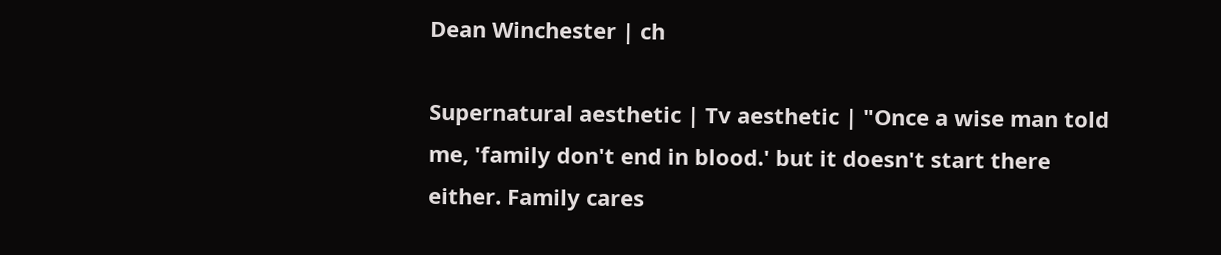Dean Winchester | ch

Supernatural aesthetic | Tv aesthetic | "Once a wise man told me, 'family don't end in blood.' but it doesn't start there either. Family cares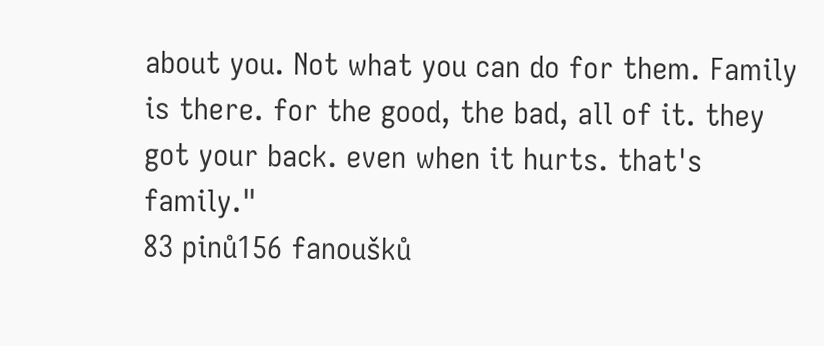about you. Not what you can do for them. Family is there. for the good, the bad, all of it. they got your back. even when it hurts. that's family."
83 pinů156 fanoušků